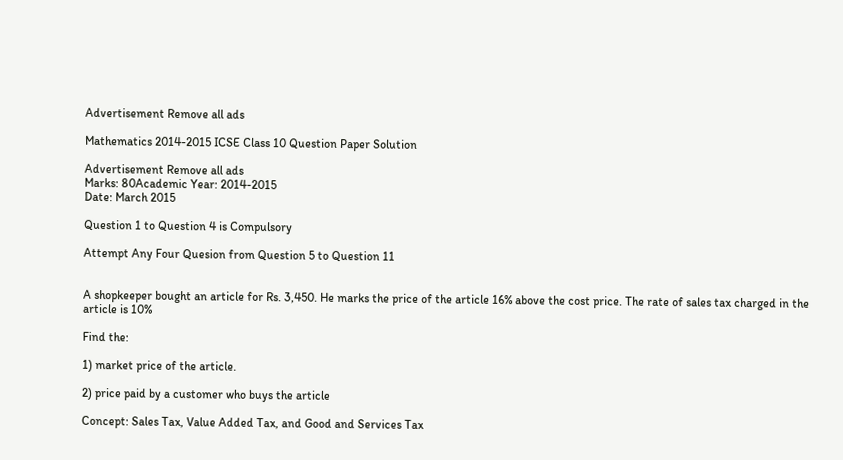Advertisement Remove all ads

Mathematics 2014-2015 ICSE Class 10 Question Paper Solution

Advertisement Remove all ads
Marks: 80Academic Year: 2014-2015
Date: March 2015

Question 1 to Question 4 is Compulsory

Attempt Any Four Quesion from Question 5 to Question 11


A shopkeeper bought an article for Rs. 3,450. He marks the price of the article 16% above the cost price. The rate of sales tax charged in the article is 10%

Find the:

1) market price of the article.

2) price paid by a customer who buys the article

Concept: Sales Tax, Value Added Tax, and Good and Services Tax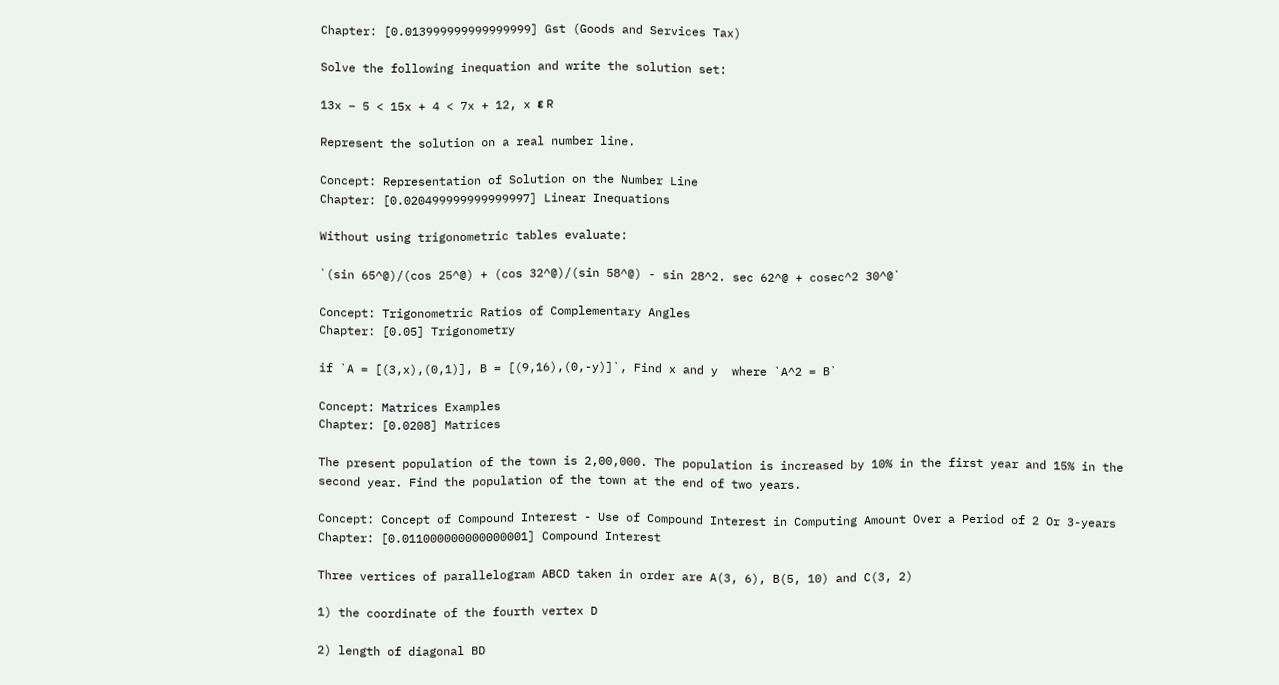Chapter: [0.013999999999999999] Gst (Goods and Services Tax)

Solve the following inequation and write the solution set:

13x – 5 < 15x + 4 < 7x + 12, x ε R

Represent the solution on a real number line.

Concept: Representation of Solution on the Number Line
Chapter: [0.020499999999999997] Linear Inequations

Without using trigonometric tables evaluate:

`(sin 65^@)/(cos 25^@) + (cos 32^@)/(sin 58^@) - sin 28^2. sec 62^@ + cosec^2 30^@`

Concept: Trigonometric Ratios of Complementary Angles
Chapter: [0.05] Trigonometry

if `A = [(3,x),(0,1)], B = [(9,16),(0,-y)]`, Find x and y  where `A^2 = B`

Concept: Matrices Examples
Chapter: [0.0208] Matrices

The present population of the town is 2,00,000. The population is increased by 10% in the first year and 15% in the second year. Find the population of the town at the end of two years.

Concept: Concept of Compound Interest - Use of Compound Interest in Computing Amount Over a Period of 2 Or 3-years
Chapter: [0.011000000000000001] Compound Interest

Three vertices of parallelogram ABCD taken in order are A(3, 6), B(5, 10) and C(3, 2)

1) the coordinate of the fourth vertex D

2) length of diagonal BD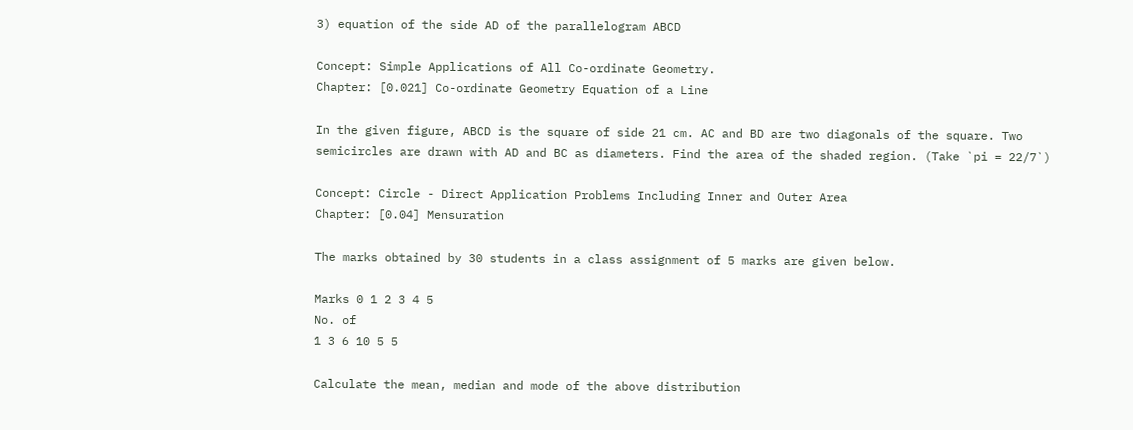3) equation of the side AD of the parallelogram ABCD

Concept: Simple Applications of All Co-ordinate Geometry.
Chapter: [0.021] Co-ordinate Geometry Equation of a Line

In the given figure, ABCD is the square of side 21 cm. AC and BD are two diagonals of the square. Two semicircles are drawn with AD and BC as diameters. Find the area of the shaded region. (Take `pi = 22/7`)

Concept: Circle - Direct Application Problems Including Inner and Outer Area
Chapter: [0.04] Mensuration

The marks obtained by 30 students in a class assignment of 5 marks are given below.

Marks 0 1 2 3 4 5
No. of
1 3 6 10 5 5

Calculate the mean, median and mode of the above distribution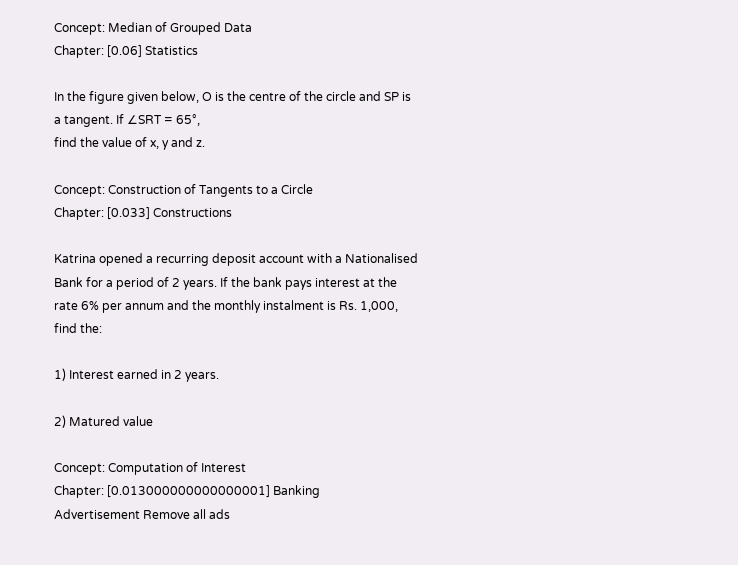Concept: Median of Grouped Data
Chapter: [0.06] Statistics

In the figure given below, O is the centre of the circle and SP is a tangent. If ∠SRT = 65°,
find the value of x, y and z.

Concept: Construction of Tangents to a Circle
Chapter: [0.033] Constructions

Katrina opened a recurring deposit account with a Nationalised Bank for a period of 2 years. If the bank pays interest at the rate 6% per annum and the monthly instalment is Rs. 1,000, find the:

1) Interest earned in 2 years.

2) Matured value

Concept: Computation of Interest
Chapter: [0.013000000000000001] Banking
Advertisement Remove all ads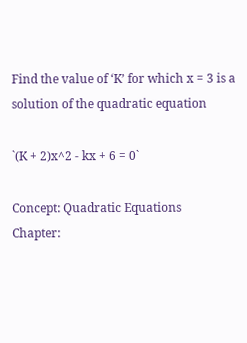Find the value of ‘K’ for which x = 3 is a solution of the quadratic equation

`(K + 2)x^2 - kx + 6 = 0`

Concept: Quadratic Equations
Chapter: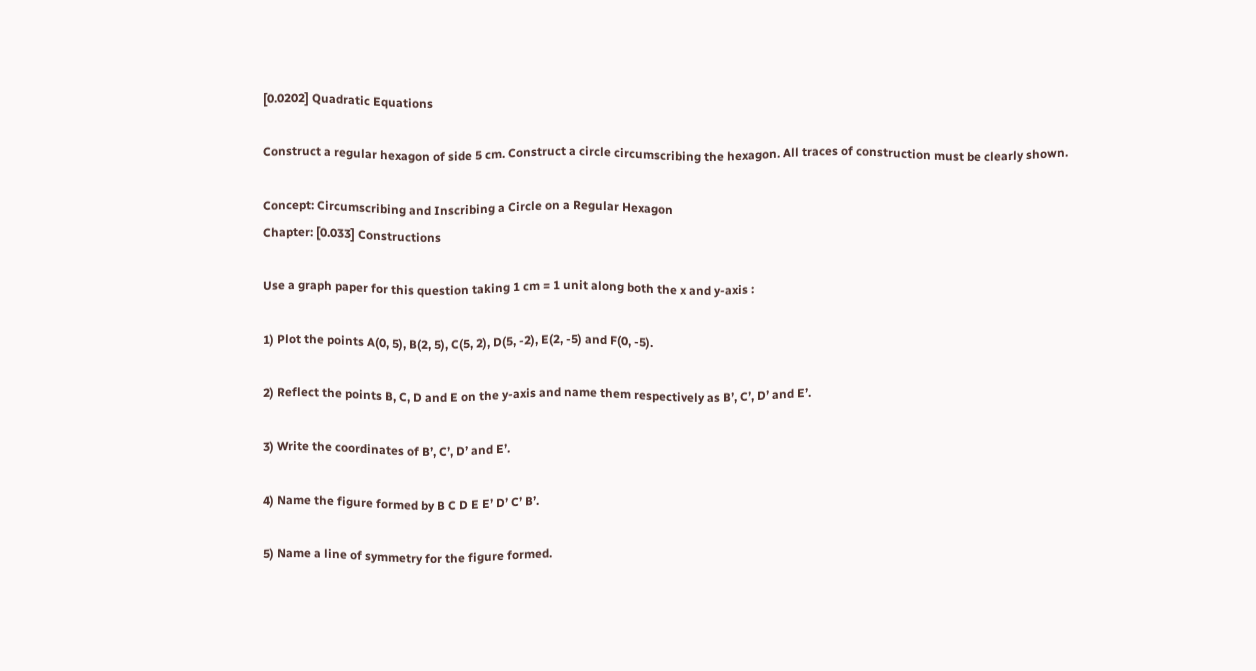[0.0202] Quadratic Equations

Construct a regular hexagon of side 5 cm. Construct a circle circumscribing the hexagon. All traces of construction must be clearly shown.

Concept: Circumscribing and Inscribing a Circle on a Regular Hexagon
Chapter: [0.033] Constructions

Use a graph paper for this question taking 1 cm = 1 unit along both the x and y-axis :

1) Plot the points A(0, 5), B(2, 5), C(5, 2), D(5, -2), E(2, -5) and F(0, -5).

2) Reflect the points B, C, D and E on the y-axis and name them respectively as B’, C’, D’ and E’.

3) Write the coordinates of B’, C’, D’ and E’.

4) Name the figure formed by B C D E E’ D’ C’ B’.

5) Name a line of symmetry for the figure formed.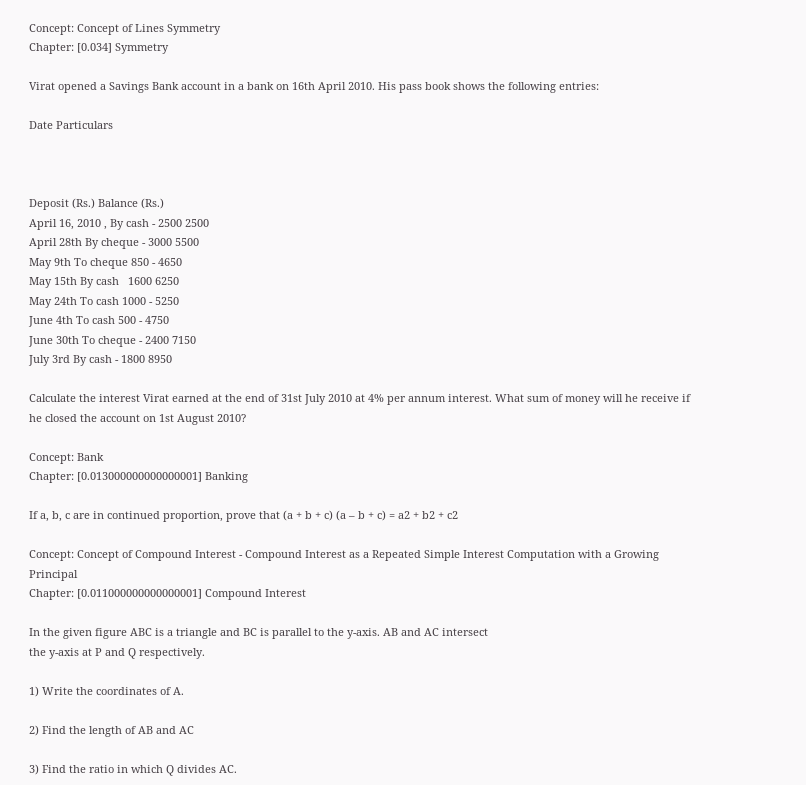Concept: Concept of Lines Symmetry
Chapter: [0.034] Symmetry

Virat opened a Savings Bank account in a bank on 16th April 2010. His pass book shows the following entries:

Date Particulars



Deposit (Rs.) Balance (Rs.)
April 16, 2010 , By cash - 2500 2500
April 28th By cheque - 3000 5500
May 9th To cheque 850 - 4650
May 15th By cash   1600 6250
May 24th To cash 1000 - 5250
June 4th To cash 500 - 4750
June 30th To cheque - 2400 7150
July 3rd By cash - 1800 8950

Calculate the interest Virat earned at the end of 31st July 2010 at 4% per annum interest. What sum of money will he receive if he closed the account on 1st August 2010?

Concept: Bank
Chapter: [0.013000000000000001] Banking

If a, b, c are in continued proportion, prove that (a + b + c) (a – b + c) = a2 + b2 + c2

Concept: Concept of Compound Interest - Compound Interest as a Repeated Simple Interest Computation with a Growing Principal
Chapter: [0.011000000000000001] Compound Interest

In the given figure ABC is a triangle and BC is parallel to the y-axis. AB and AC intersect
the y-axis at P and Q respectively.

1) Write the coordinates of A.

2) Find the length of AB and AC

3) Find the ratio in which Q divides AC.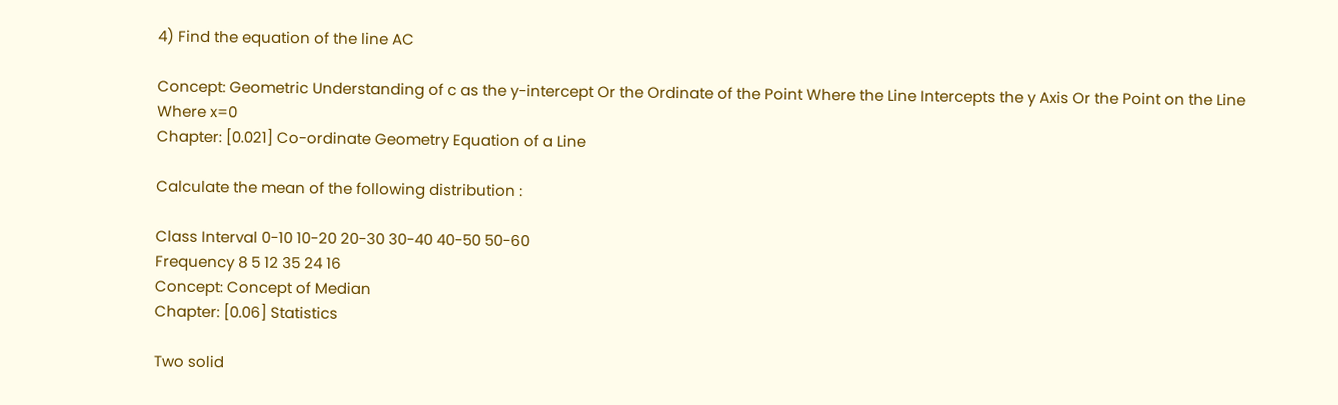4) Find the equation of the line AC

Concept: Geometric Understanding of c as the y-intercept Or the Ordinate of the Point Where the Line Intercepts the y Axis Or the Point on the Line Where x=0
Chapter: [0.021] Co-ordinate Geometry Equation of a Line

Calculate the mean of the following distribution :

Class Interval 0-10 10-20 20-30 30-40 40-50 50-60
Frequency 8 5 12 35 24 16
Concept: Concept of Median
Chapter: [0.06] Statistics

Two solid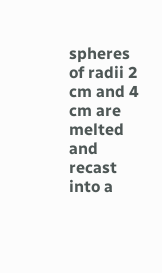spheres of radii 2 cm and 4 cm are melted and recast into a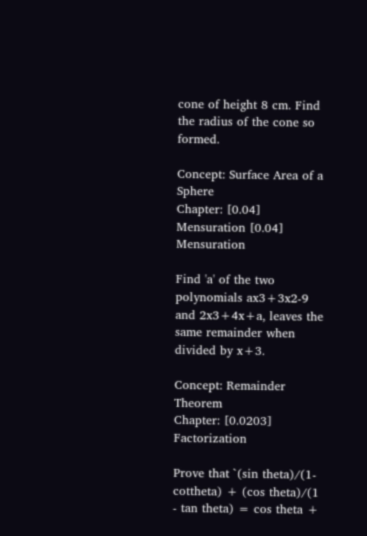cone of height 8 cm. Find the radius of the cone so formed.

Concept: Surface Area of a Sphere
Chapter: [0.04] Mensuration [0.04] Mensuration

Find 'a' of the two polynomials ax3+3x2-9 and 2x3+4x+a, leaves the same remainder when divided by x+3.

Concept: Remainder Theorem
Chapter: [0.0203] Factorization

Prove that `(sin theta)/(1-cottheta) + (cos theta)/(1 - tan theta) = cos theta +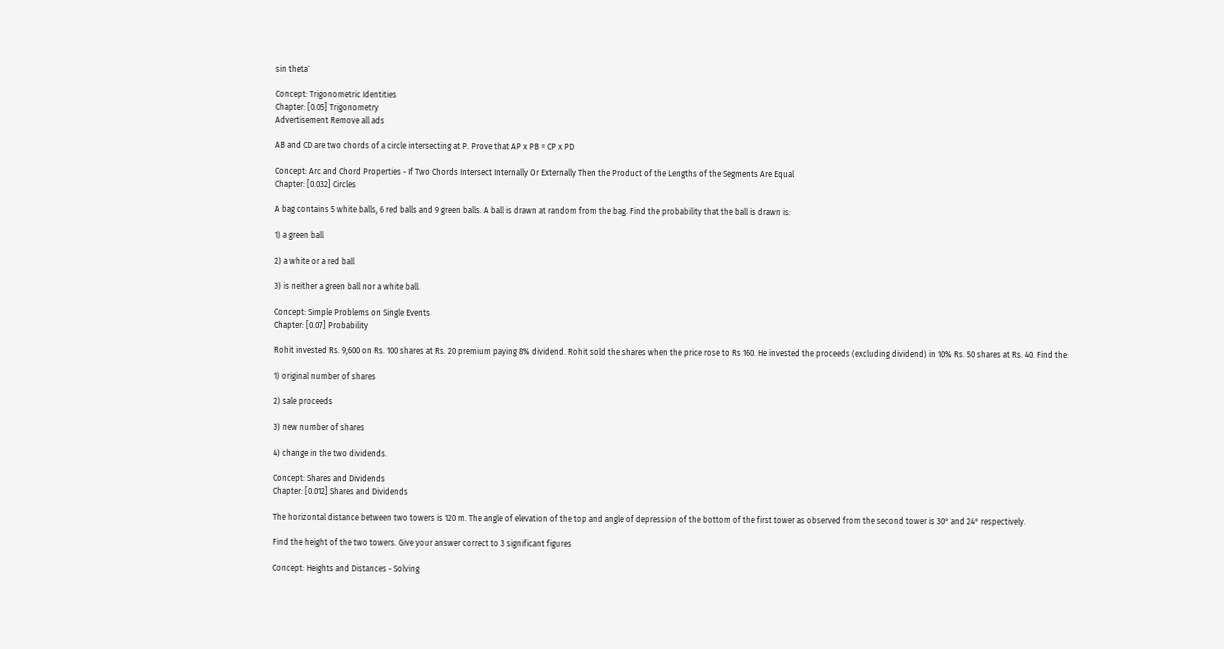sin theta`

Concept: Trigonometric Identities
Chapter: [0.05] Trigonometry
Advertisement Remove all ads

AB and CD are two chords of a circle intersecting at P. Prove that AP x PB = CP x PD

Concept: Arc and Chord Properties - If Two Chords Intersect Internally Or Externally Then the Product of the Lengths of the Segments Are Equal
Chapter: [0.032] Circles

A bag contains 5 white balls, 6 red balls and 9 green balls. A ball is drawn at random from the bag. Find the probability that the ball is drawn is:

1) a green ball

2) a white or a red ball

3) is neither a green ball nor a white ball.

Concept: Simple Problems on Single Events
Chapter: [0.07] Probability

Rohit invested Rs. 9,600 on Rs. 100 shares at Rs. 20 premium paying 8% dividend. Rohit sold the shares when the price rose to Rs 160. He invested the proceeds (excluding dividend) in 10% Rs. 50 shares at Rs. 40. Find the:

1) original number of shares

2) sale proceeds

3) new number of shares

4) change in the two dividends.

Concept: Shares and Dividends
Chapter: [0.012] Shares and Dividends

The horizontal distance between two towers is 120 m. The angle of elevation of the top and angle of depression of the bottom of the first tower as observed from the second tower is 30° and 24° respectively.

Find the height of the two towers. Give your answer correct to 3 significant figures

Concept: Heights and Distances - Solving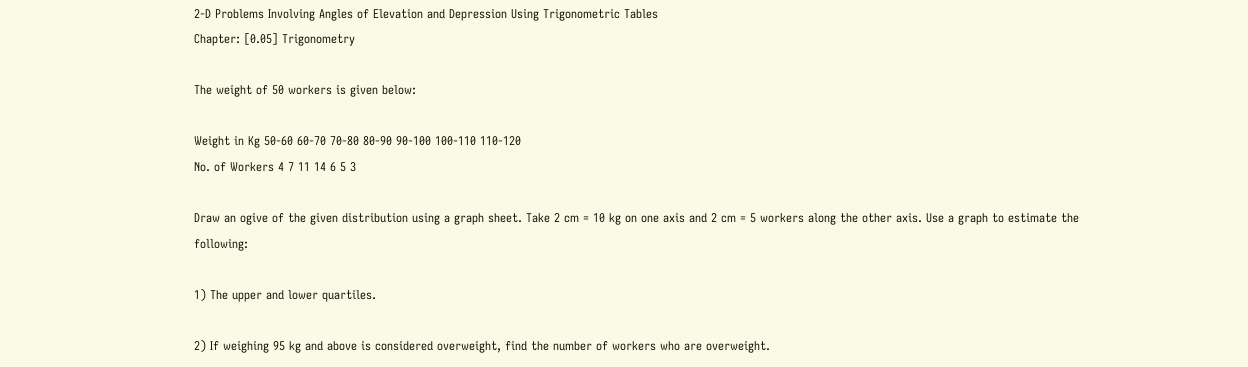2-D Problems Involving Angles of Elevation and Depression Using Trigonometric Tables
Chapter: [0.05] Trigonometry

The weight of 50 workers is given below:

Weight in Kg 50-60 60-70 70-80 80-90 90-100 100-110 110-120
No. of Workers 4 7 11 14 6 5 3

Draw an ogive of the given distribution using a graph sheet. Take 2 cm = 10 kg on one axis and 2 cm = 5 workers along the other axis. Use a graph to estimate the following:

1) The upper and lower quartiles.

2) If weighing 95 kg and above is considered overweight, find the number of workers who are overweight.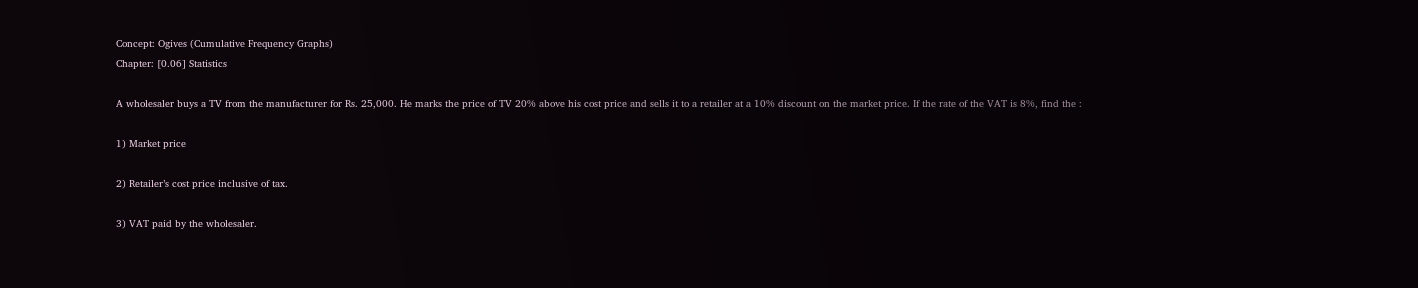Concept: Ogives (Cumulative Frequency Graphs)
Chapter: [0.06] Statistics

A wholesaler buys a TV from the manufacturer for Rs. 25,000. He marks the price of TV 20% above his cost price and sells it to a retailer at a 10% discount on the market price. If the rate of the VAT is 8%, find the :

1) Market price

2) Retailer’s cost price inclusive of tax.

3) VAT paid by the wholesaler.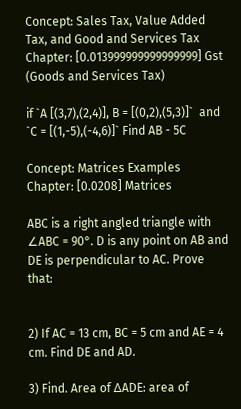Concept: Sales Tax, Value Added Tax, and Good and Services Tax
Chapter: [0.013999999999999999] Gst (Goods and Services Tax)

if `A [(3,7),(2,4)], B = [(0,2),(5,3)]`  and `C = [(1,-5),(-4,6)]` Find AB - 5C

Concept: Matrices Examples
Chapter: [0.0208] Matrices

ABC is a right angled triangle with ∠ABC = 90°. D is any point on AB and DE is perpendicular to AC. Prove that:


2) If AC = 13 cm, BC = 5 cm and AE = 4 cm. Find DE and AD.

3) Find. Area of ΔADE: area of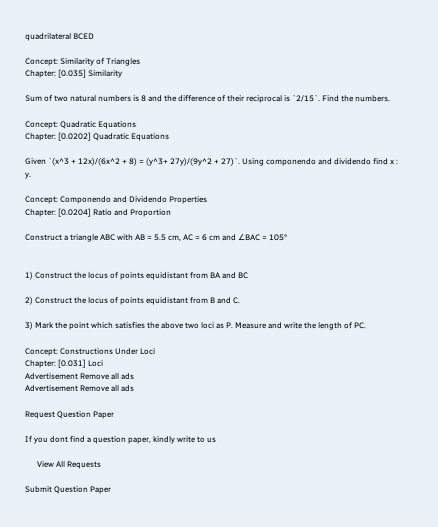quadrilateral BCED

Concept: Similarity of Triangles
Chapter: [0.035] Similarity

Sum of two natural numbers is 8 and the difference of their reciprocal is `2/15`. Find the numbers.

Concept: Quadratic Equations
Chapter: [0.0202] Quadratic Equations

Given `(x^3 + 12x)/(6x^2 + 8) = (y^3+ 27y)/(9y^2 + 27)`. Using componendo and dividendo find x : y.

Concept: Componendo and Dividendo Properties
Chapter: [0.0204] Ratio and Proportion

Construct a triangle ABC with AB = 5.5 cm, AC = 6 cm and ∠BAC = 105°


1) Construct the locus of points equidistant from BA and BC

2) Construct the locus of points equidistant from B and C.

3) Mark the point which satisfies the above two loci as P. Measure and write the length of PC.

Concept: Constructions Under Loci
Chapter: [0.031] Loci
Advertisement Remove all ads
Advertisement Remove all ads

Request Question Paper

If you dont find a question paper, kindly write to us

      View All Requests

Submit Question Paper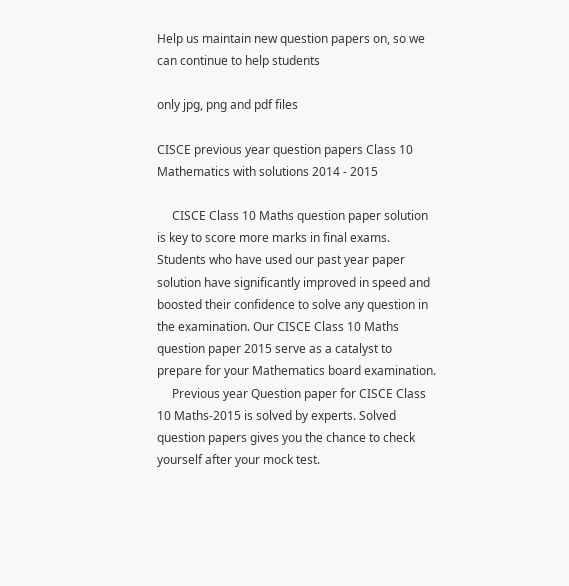Help us maintain new question papers on, so we can continue to help students

only jpg, png and pdf files

CISCE previous year question papers Class 10 Mathematics with solutions 2014 - 2015

     CISCE Class 10 Maths question paper solution is key to score more marks in final exams. Students who have used our past year paper solution have significantly improved in speed and boosted their confidence to solve any question in the examination. Our CISCE Class 10 Maths question paper 2015 serve as a catalyst to prepare for your Mathematics board examination.
     Previous year Question paper for CISCE Class 10 Maths-2015 is solved by experts. Solved question papers gives you the chance to check yourself after your mock test.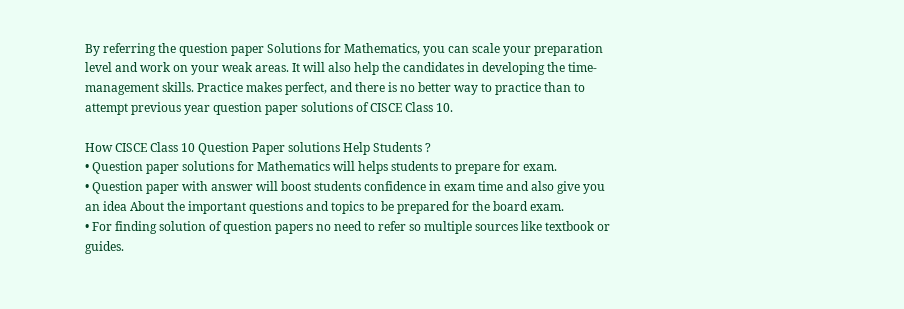By referring the question paper Solutions for Mathematics, you can scale your preparation level and work on your weak areas. It will also help the candidates in developing the time-management skills. Practice makes perfect, and there is no better way to practice than to attempt previous year question paper solutions of CISCE Class 10.

How CISCE Class 10 Question Paper solutions Help Students ?
• Question paper solutions for Mathematics will helps students to prepare for exam.
• Question paper with answer will boost students confidence in exam time and also give you an idea About the important questions and topics to be prepared for the board exam.
• For finding solution of question papers no need to refer so multiple sources like textbook or guides.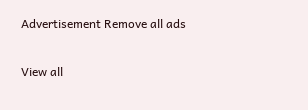Advertisement Remove all ads

View all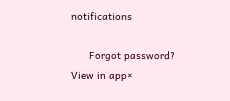notifications

      Forgot password?
View in app×